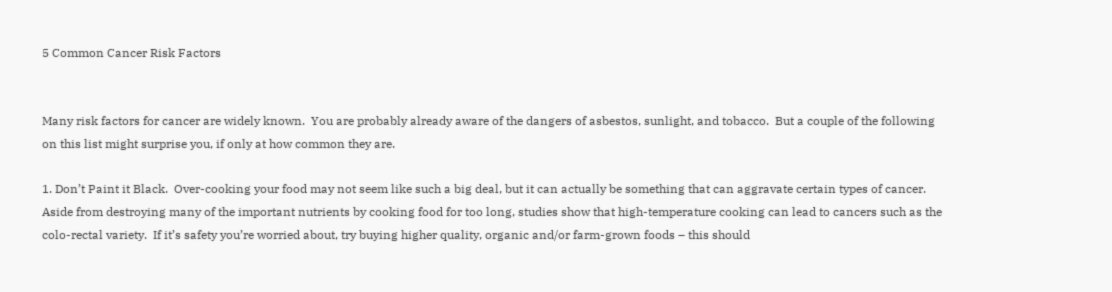5 Common Cancer Risk Factors


Many risk factors for cancer are widely known.  You are probably already aware of the dangers of asbestos, sunlight, and tobacco.  But a couple of the following on this list might surprise you, if only at how common they are.

1. Don’t Paint it Black.  Over-cooking your food may not seem like such a big deal, but it can actually be something that can aggravate certain types of cancer.  Aside from destroying many of the important nutrients by cooking food for too long, studies show that high-temperature cooking can lead to cancers such as the colo-rectal variety.  If it’s safety you’re worried about, try buying higher quality, organic and/or farm-grown foods – this should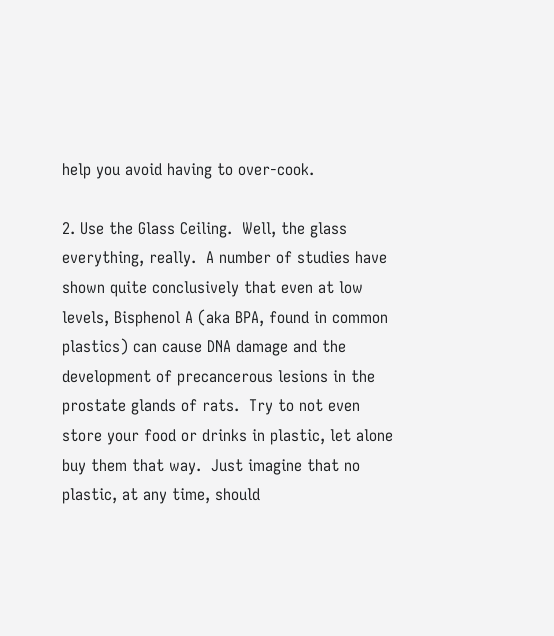help you avoid having to over-cook.

2. Use the Glass Ceiling.  Well, the glass everything, really.  A number of studies have shown quite conclusively that even at low levels, Bisphenol A (aka BPA, found in common plastics) can cause DNA damage and the development of precancerous lesions in the prostate glands of rats.  Try to not even store your food or drinks in plastic, let alone buy them that way.  Just imagine that no plastic, at any time, should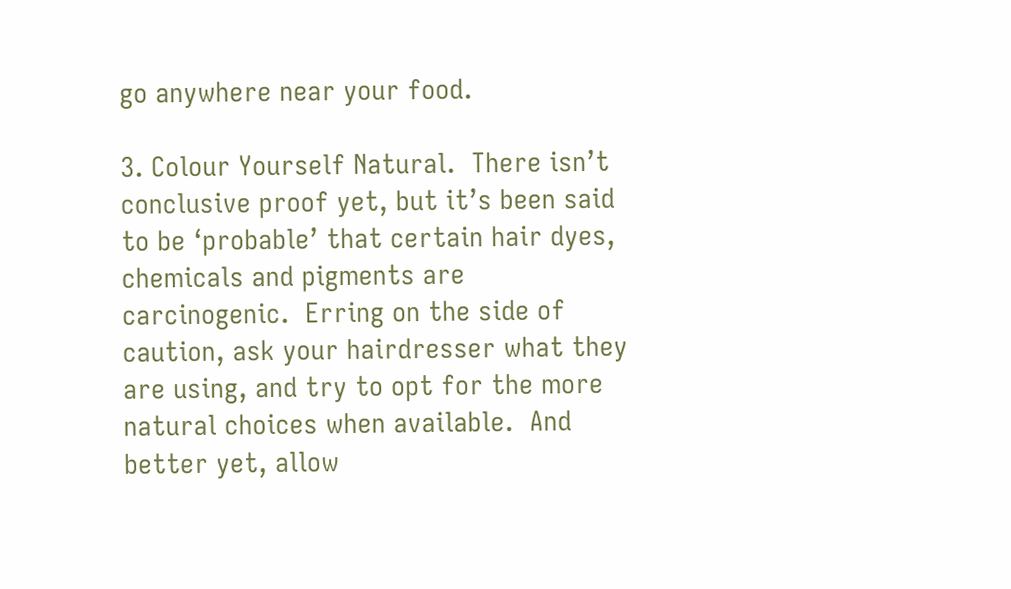go anywhere near your food.

3. Colour Yourself Natural.  There isn’t conclusive proof yet, but it’s been said to be ‘probable’ that certain hair dyes, chemicals and pigments are carcinogenic.  Erring on the side of caution, ask your hairdresser what they are using, and try to opt for the more natural choices when available.  And better yet, allow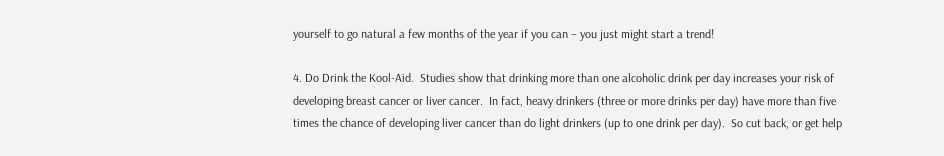yourself to go natural a few months of the year if you can – you just might start a trend!

4. Do Drink the Kool-Aid.  Studies show that drinking more than one alcoholic drink per day increases your risk of developing breast cancer or liver cancer.  In fact, heavy drinkers (three or more drinks per day) have more than five times the chance of developing liver cancer than do light drinkers (up to one drink per day).  So cut back, or get help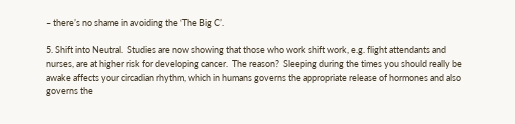– there’s no shame in avoiding the ‘The Big C’.

5. Shift into Neutral.  Studies are now showing that those who work shift work, e.g. flight attendants and nurses, are at higher risk for developing cancer.  The reason?  Sleeping during the times you should really be awake affects your circadian rhythm, which in humans governs the appropriate release of hormones and also governs the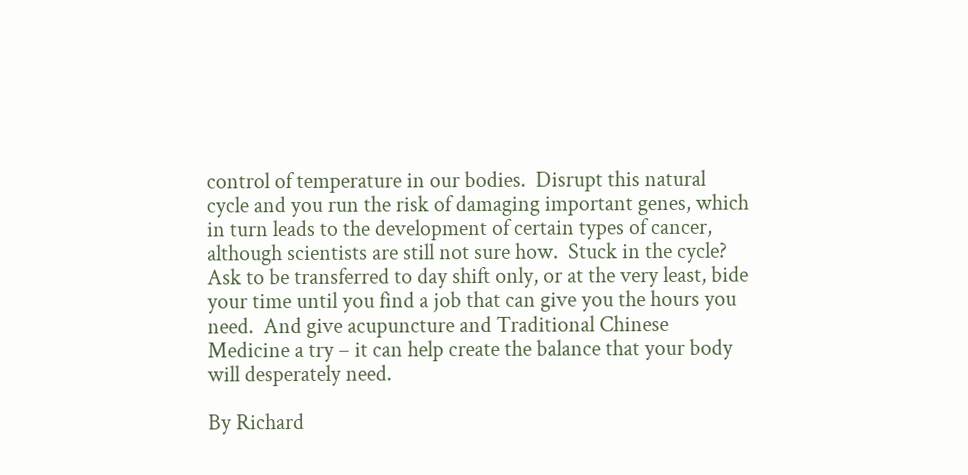control of temperature in our bodies.  Disrupt this natural cycle and you run the risk of damaging important genes, which in turn leads to the development of certain types of cancer, although scientists are still not sure how.  Stuck in the cycle?  Ask to be transferred to day shift only, or at the very least, bide your time until you find a job that can give you the hours you need.  And give acupuncture and Traditional Chinese Medicine a try – it can help create the balance that your body will desperately need.

By Richard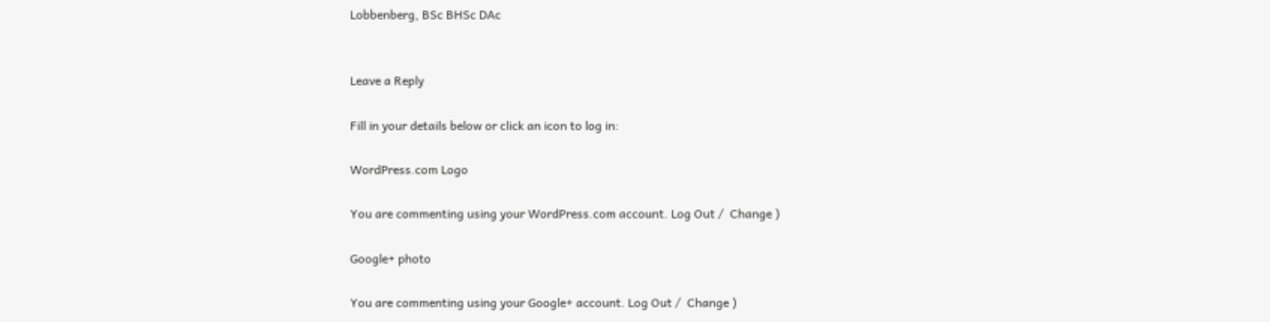Lobbenberg, BSc BHSc DAc


Leave a Reply

Fill in your details below or click an icon to log in:

WordPress.com Logo

You are commenting using your WordPress.com account. Log Out /  Change )

Google+ photo

You are commenting using your Google+ account. Log Out /  Change )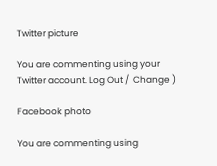Twitter picture

You are commenting using your Twitter account. Log Out /  Change )

Facebook photo

You are commenting using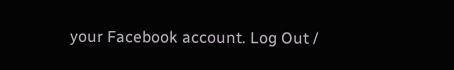your Facebook account. Log Out /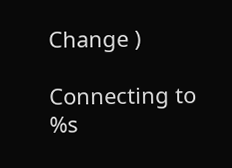Change )

Connecting to %s